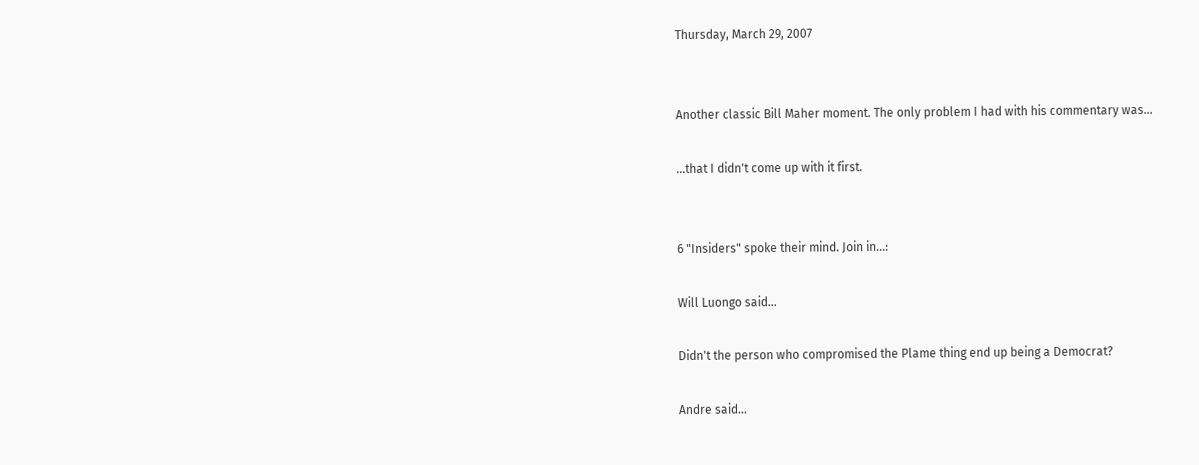Thursday, March 29, 2007


Another classic Bill Maher moment. The only problem I had with his commentary was...

...that I didn't come up with it first.


6 "Insiders" spoke their mind. Join in...:

Will Luongo said...

Didn't the person who compromised the Plame thing end up being a Democrat?

Andre said...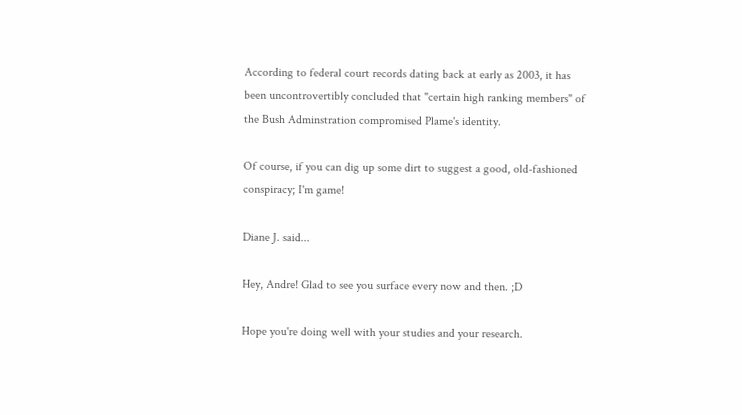According to federal court records dating back at early as 2003, it has been uncontrovertibly concluded that "certain high ranking members" of the Bush Adminstration compromised Plame's identity.

Of course, if you can dig up some dirt to suggest a good, old-fashioned conspiracy; I'm game!

Diane J. said...

Hey, Andre! Glad to see you surface every now and then. ;D

Hope you're doing well with your studies and your research.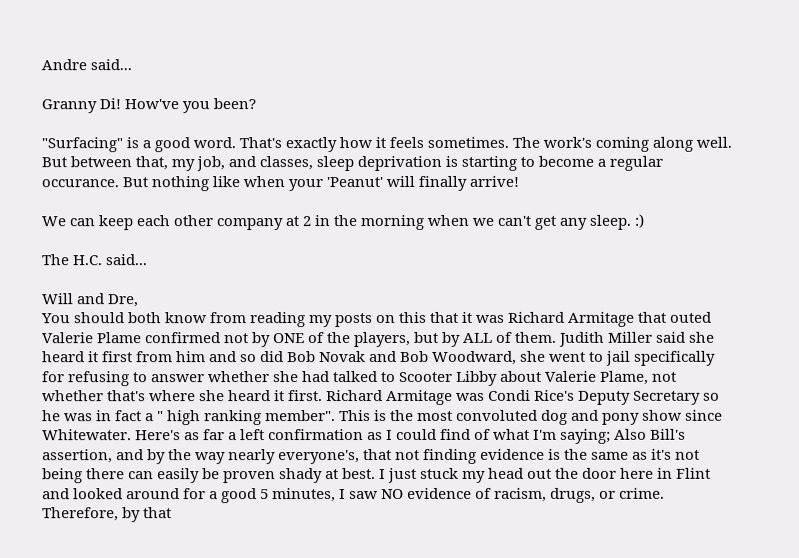Andre said...

Granny Di! How've you been?

"Surfacing" is a good word. That's exactly how it feels sometimes. The work's coming along well. But between that, my job, and classes, sleep deprivation is starting to become a regular occurance. But nothing like when your 'Peanut' will finally arrive!

We can keep each other company at 2 in the morning when we can't get any sleep. :)

The H.C. said...

Will and Dre,
You should both know from reading my posts on this that it was Richard Armitage that outed Valerie Plame confirmed not by ONE of the players, but by ALL of them. Judith Miller said she heard it first from him and so did Bob Novak and Bob Woodward, she went to jail specifically for refusing to answer whether she had talked to Scooter Libby about Valerie Plame, not whether that's where she heard it first. Richard Armitage was Condi Rice's Deputy Secretary so he was in fact a " high ranking member". This is the most convoluted dog and pony show since Whitewater. Here's as far a left confirmation as I could find of what I'm saying; Also Bill's assertion, and by the way nearly everyone's, that not finding evidence is the same as it's not being there can easily be proven shady at best. I just stuck my head out the door here in Flint and looked around for a good 5 minutes, I saw NO evidence of racism, drugs, or crime. Therefore, by that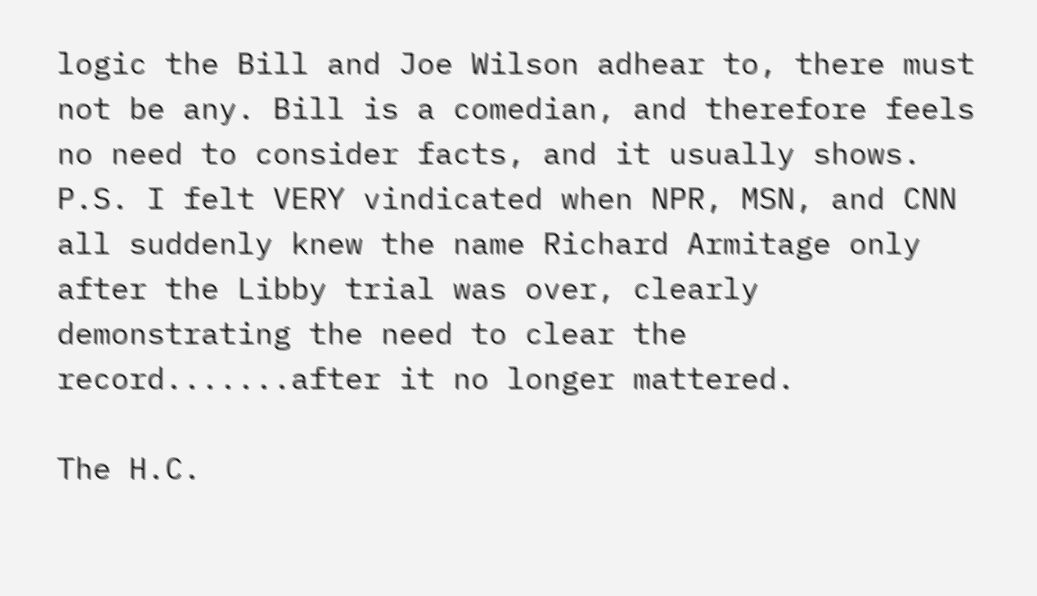logic the Bill and Joe Wilson adhear to, there must not be any. Bill is a comedian, and therefore feels no need to consider facts, and it usually shows.
P.S. I felt VERY vindicated when NPR, MSN, and CNN all suddenly knew the name Richard Armitage only after the Libby trial was over, clearly demonstrating the need to clear the record.......after it no longer mattered.

The H.C.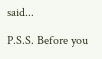said...

P.S.S. Before you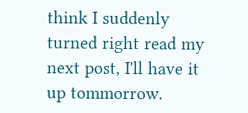think I suddenly turned right read my next post, I'll have it up tommorrow.